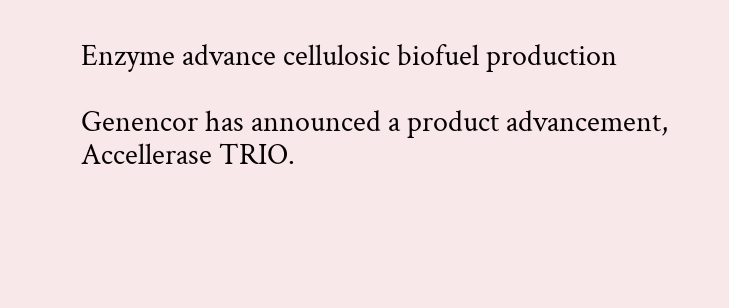Enzyme advance cellulosic biofuel production

Genencor has announced a product advancement, Accellerase TRIO.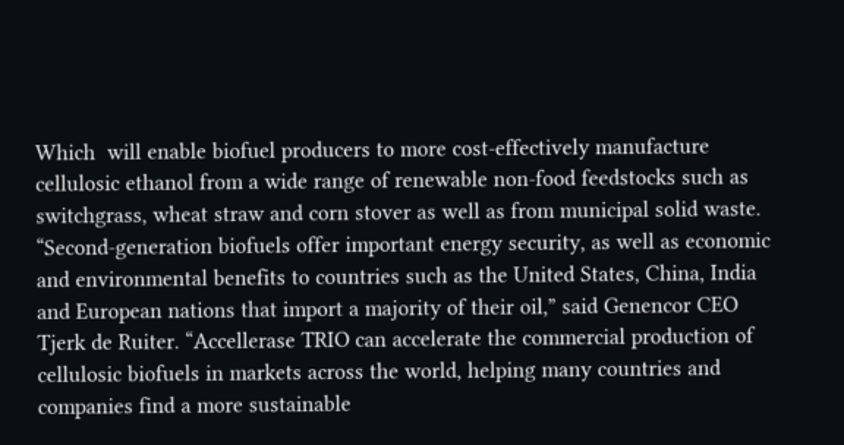Which  will enable biofuel producers to more cost-effectively manufacture cellulosic ethanol from a wide range of renewable non-food feedstocks such as switchgrass, wheat straw and corn stover as well as from municipal solid waste.
“Second-generation biofuels offer important energy security, as well as economic and environmental benefits to countries such as the United States, China, India and European nations that import a majority of their oil,” said Genencor CEO Tjerk de Ruiter. “Accellerase TRIO can accelerate the commercial production of cellulosic biofuels in markets across the world, helping many countries and companies find a more sustainable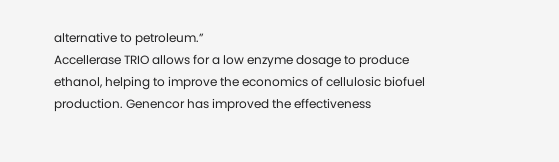alternative to petroleum.”
Accellerase TRIO allows for a low enzyme dosage to produce ethanol, helping to improve the economics of cellulosic biofuel production. Genencor has improved the effectiveness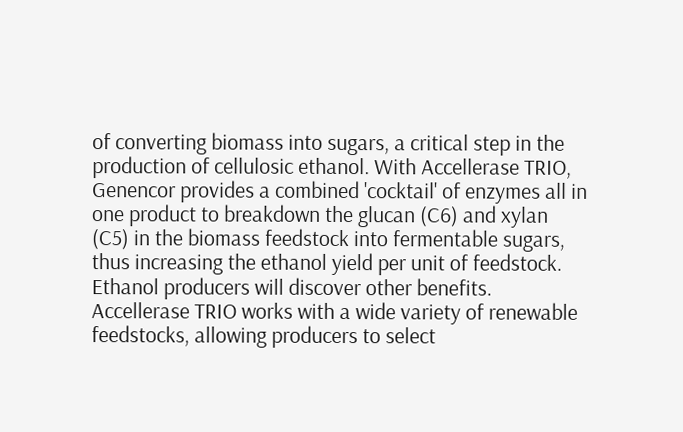of converting biomass into sugars, a critical step in the production of cellulosic ethanol. With Accellerase TRIO, Genencor provides a combined 'cocktail' of enzymes all in one product to breakdown the glucan (C6) and xylan (C5) in the biomass feedstock into fermentable sugars, thus increasing the ethanol yield per unit of feedstock.
Ethanol producers will discover other benefits. Accellerase TRIO works with a wide variety of renewable feedstocks, allowing producers to select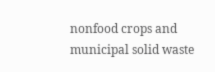nonfood crops and municipal solid waste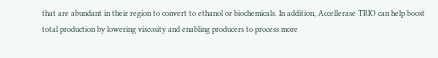that are abundant in their region to convert to ethanol or biochemicals. In addition, Accellerase TRIO can help boost total production by lowering viscosity and enabling producers to process more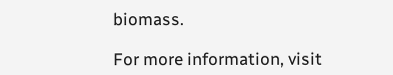biomass.

For more information, visit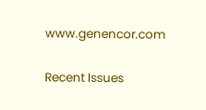www.genencor.com

Recent Issues